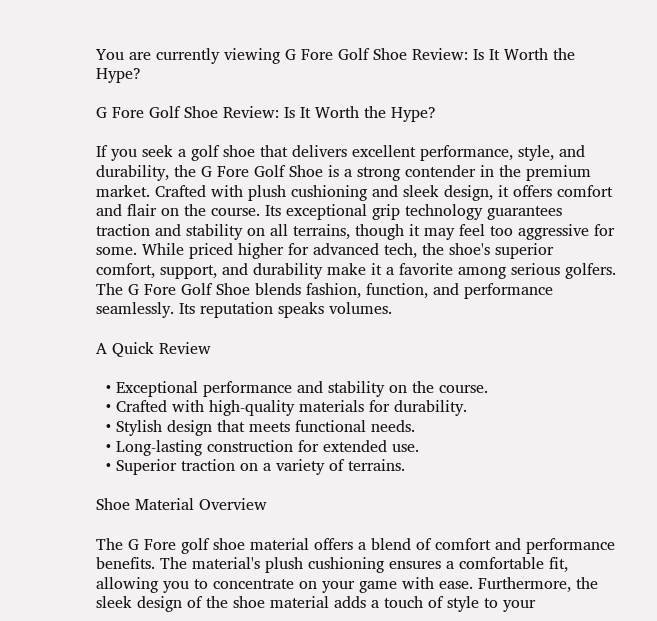You are currently viewing G Fore Golf Shoe Review: Is It Worth the Hype?

G Fore Golf Shoe Review: Is It Worth the Hype?

If you seek a golf shoe that delivers excellent performance, style, and durability, the G Fore Golf Shoe is a strong contender in the premium market. Crafted with plush cushioning and sleek design, it offers comfort and flair on the course. Its exceptional grip technology guarantees traction and stability on all terrains, though it may feel too aggressive for some. While priced higher for advanced tech, the shoe's superior comfort, support, and durability make it a favorite among serious golfers. The G Fore Golf Shoe blends fashion, function, and performance seamlessly. Its reputation speaks volumes.

A Quick Review

  • Exceptional performance and stability on the course.
  • Crafted with high-quality materials for durability.
  • Stylish design that meets functional needs.
  • Long-lasting construction for extended use.
  • Superior traction on a variety of terrains.

Shoe Material Overview

The G Fore golf shoe material offers a blend of comfort and performance benefits. The material's plush cushioning ensures a comfortable fit, allowing you to concentrate on your game with ease. Furthermore, the sleek design of the shoe material adds a touch of style to your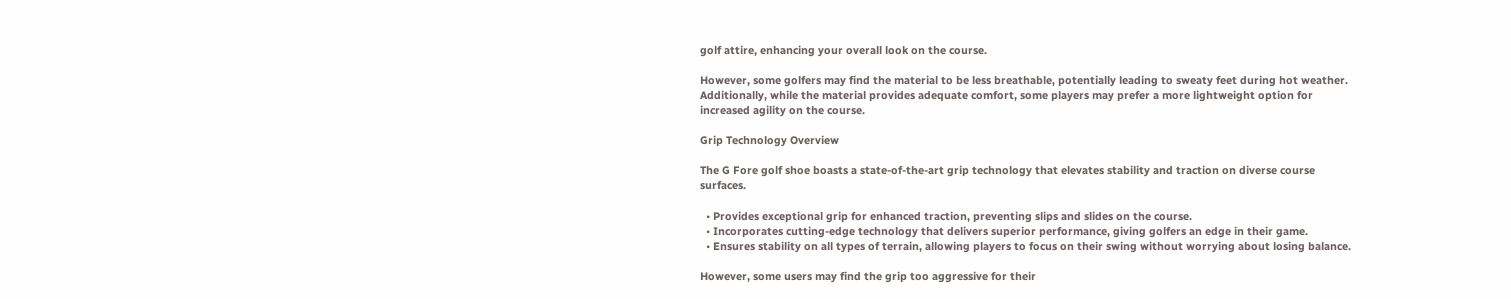golf attire, enhancing your overall look on the course.

However, some golfers may find the material to be less breathable, potentially leading to sweaty feet during hot weather. Additionally, while the material provides adequate comfort, some players may prefer a more lightweight option for increased agility on the course.

Grip Technology Overview

The G Fore golf shoe boasts a state-of-the-art grip technology that elevates stability and traction on diverse course surfaces.

  • Provides exceptional grip for enhanced traction, preventing slips and slides on the course.
  • Incorporates cutting-edge technology that delivers superior performance, giving golfers an edge in their game.
  • Ensures stability on all types of terrain, allowing players to focus on their swing without worrying about losing balance.

However, some users may find the grip too aggressive for their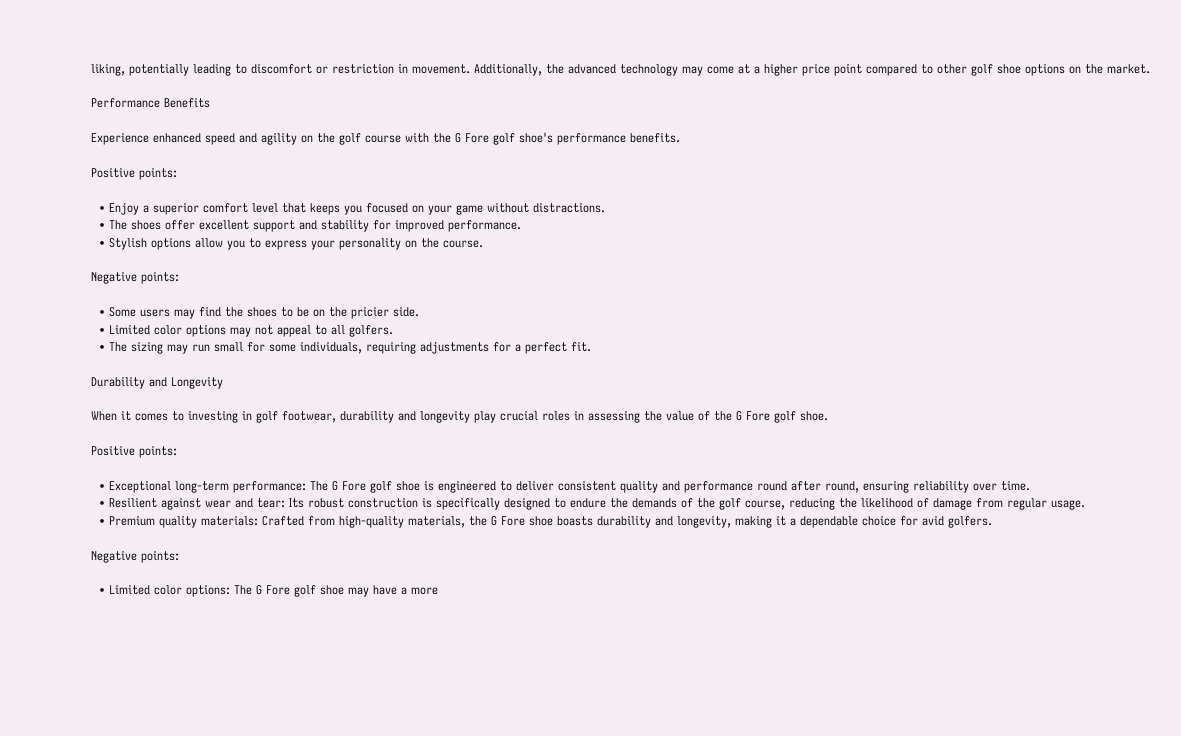liking, potentially leading to discomfort or restriction in movement. Additionally, the advanced technology may come at a higher price point compared to other golf shoe options on the market.

Performance Benefits

Experience enhanced speed and agility on the golf course with the G Fore golf shoe's performance benefits.

Positive points:

  • Enjoy a superior comfort level that keeps you focused on your game without distractions.
  • The shoes offer excellent support and stability for improved performance.
  • Stylish options allow you to express your personality on the course.

Negative points:

  • Some users may find the shoes to be on the pricier side.
  • Limited color options may not appeal to all golfers.
  • The sizing may run small for some individuals, requiring adjustments for a perfect fit.

Durability and Longevity

When it comes to investing in golf footwear, durability and longevity play crucial roles in assessing the value of the G Fore golf shoe.

Positive points:

  • Exceptional long-term performance: The G Fore golf shoe is engineered to deliver consistent quality and performance round after round, ensuring reliability over time.
  • Resilient against wear and tear: Its robust construction is specifically designed to endure the demands of the golf course, reducing the likelihood of damage from regular usage.
  • Premium quality materials: Crafted from high-quality materials, the G Fore shoe boasts durability and longevity, making it a dependable choice for avid golfers.

Negative points:

  • Limited color options: The G Fore golf shoe may have a more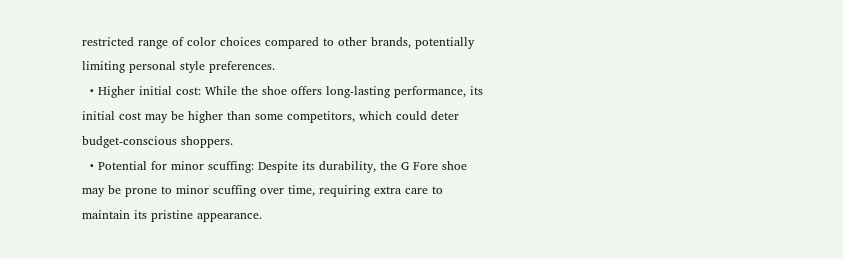restricted range of color choices compared to other brands, potentially limiting personal style preferences.
  • Higher initial cost: While the shoe offers long-lasting performance, its initial cost may be higher than some competitors, which could deter budget-conscious shoppers.
  • Potential for minor scuffing: Despite its durability, the G Fore shoe may be prone to minor scuffing over time, requiring extra care to maintain its pristine appearance.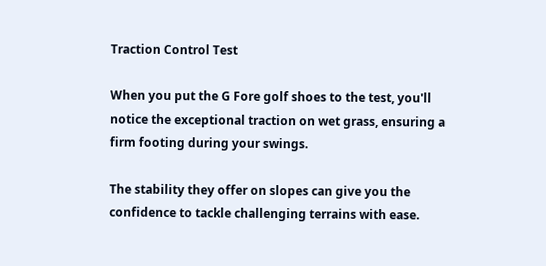Traction Control Test

When you put the G Fore golf shoes to the test, you'll notice the exceptional traction on wet grass, ensuring a firm footing during your swings.

The stability they offer on slopes can give you the confidence to tackle challenging terrains with ease.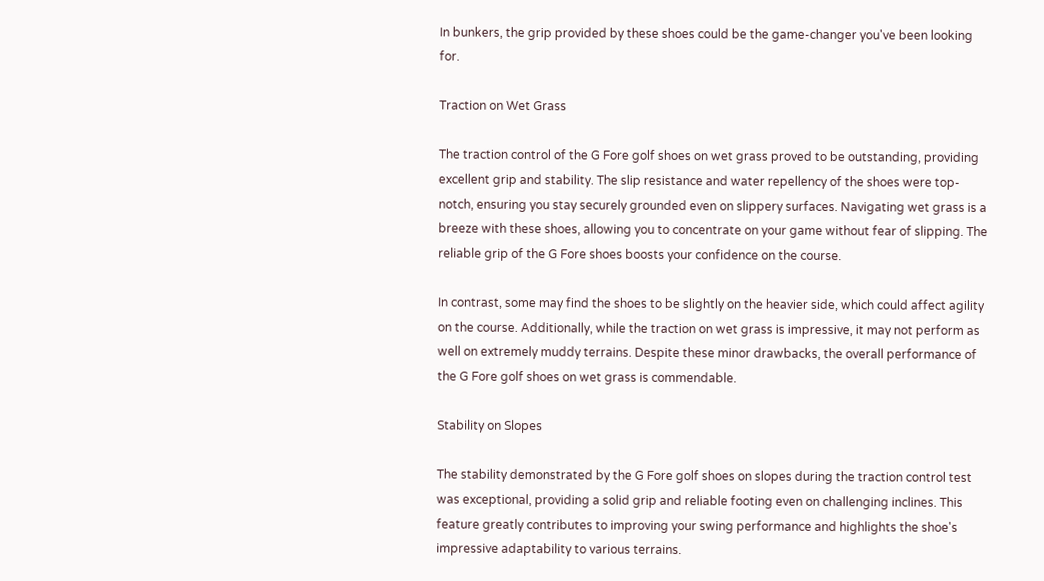In bunkers, the grip provided by these shoes could be the game-changer you've been looking for.

Traction on Wet Grass

The traction control of the G Fore golf shoes on wet grass proved to be outstanding, providing excellent grip and stability. The slip resistance and water repellency of the shoes were top-notch, ensuring you stay securely grounded even on slippery surfaces. Navigating wet grass is a breeze with these shoes, allowing you to concentrate on your game without fear of slipping. The reliable grip of the G Fore shoes boosts your confidence on the course.

In contrast, some may find the shoes to be slightly on the heavier side, which could affect agility on the course. Additionally, while the traction on wet grass is impressive, it may not perform as well on extremely muddy terrains. Despite these minor drawbacks, the overall performance of the G Fore golf shoes on wet grass is commendable.

Stability on Slopes

The stability demonstrated by the G Fore golf shoes on slopes during the traction control test was exceptional, providing a solid grip and reliable footing even on challenging inclines. This feature greatly contributes to improving your swing performance and highlights the shoe's impressive adaptability to various terrains.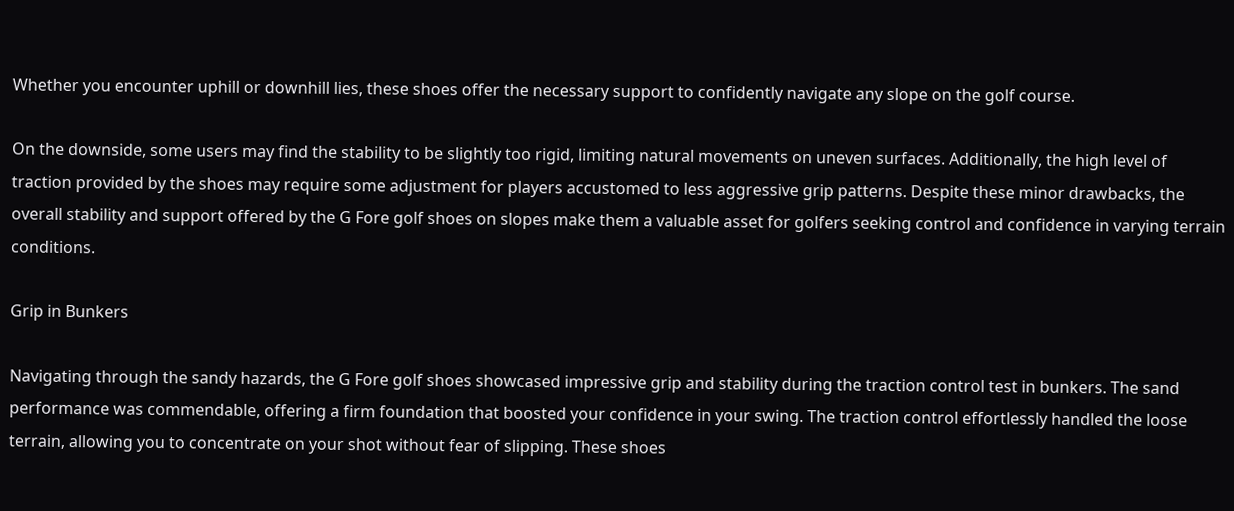Whether you encounter uphill or downhill lies, these shoes offer the necessary support to confidently navigate any slope on the golf course.

On the downside, some users may find the stability to be slightly too rigid, limiting natural movements on uneven surfaces. Additionally, the high level of traction provided by the shoes may require some adjustment for players accustomed to less aggressive grip patterns. Despite these minor drawbacks, the overall stability and support offered by the G Fore golf shoes on slopes make them a valuable asset for golfers seeking control and confidence in varying terrain conditions.

Grip in Bunkers

Navigating through the sandy hazards, the G Fore golf shoes showcased impressive grip and stability during the traction control test in bunkers. The sand performance was commendable, offering a firm foundation that boosted your confidence in your swing. The traction control effortlessly handled the loose terrain, allowing you to concentrate on your shot without fear of slipping. These shoes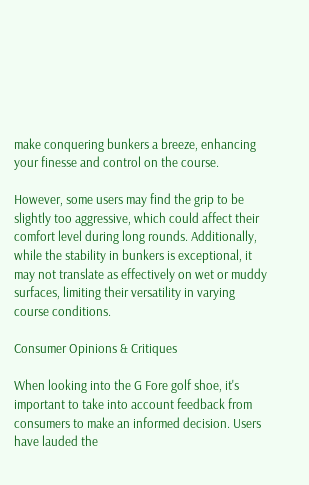make conquering bunkers a breeze, enhancing your finesse and control on the course.

However, some users may find the grip to be slightly too aggressive, which could affect their comfort level during long rounds. Additionally, while the stability in bunkers is exceptional, it may not translate as effectively on wet or muddy surfaces, limiting their versatility in varying course conditions.

Consumer Opinions & Critiques

When looking into the G Fore golf shoe, it's important to take into account feedback from consumers to make an informed decision. Users have lauded the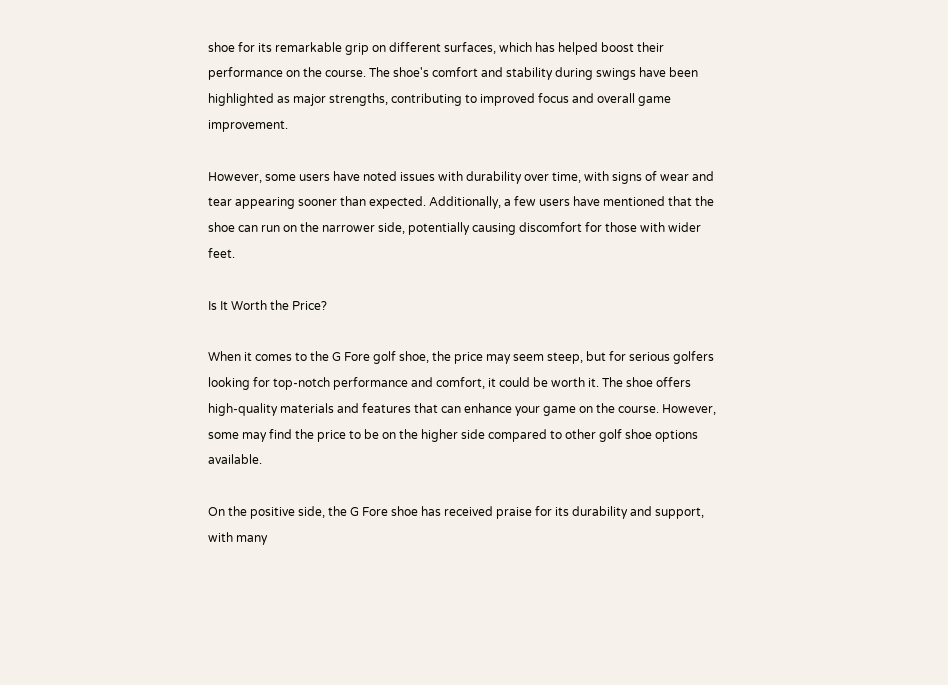shoe for its remarkable grip on different surfaces, which has helped boost their performance on the course. The shoe's comfort and stability during swings have been highlighted as major strengths, contributing to improved focus and overall game improvement.

However, some users have noted issues with durability over time, with signs of wear and tear appearing sooner than expected. Additionally, a few users have mentioned that the shoe can run on the narrower side, potentially causing discomfort for those with wider feet.

Is It Worth the Price?

When it comes to the G Fore golf shoe, the price may seem steep, but for serious golfers looking for top-notch performance and comfort, it could be worth it. The shoe offers high-quality materials and features that can enhance your game on the course. However, some may find the price to be on the higher side compared to other golf shoe options available.

On the positive side, the G Fore shoe has received praise for its durability and support, with many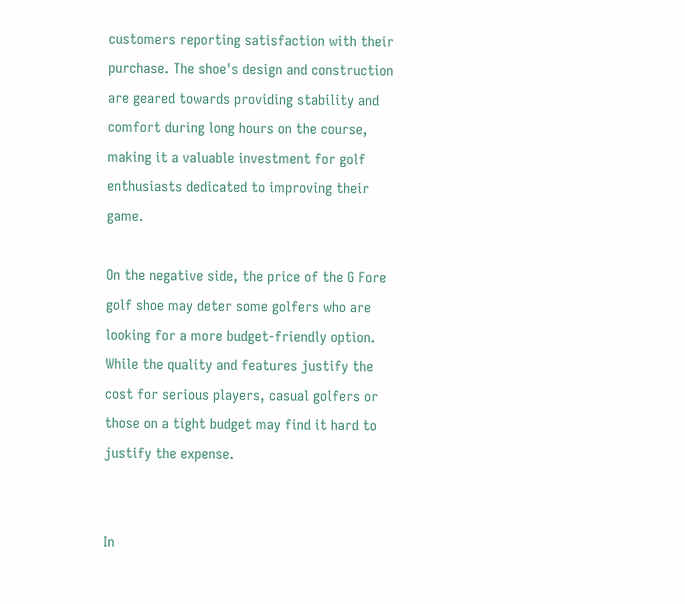customers reporting satisfaction with their purchase. The shoe's design and construction are geared towards providing stability and comfort during long hours on the course, making it a valuable investment for golf enthusiasts dedicated to improving their game.

On the negative side, the price of the G Fore golf shoe may deter some golfers who are looking for a more budget-friendly option. While the quality and features justify the cost for serious players, casual golfers or those on a tight budget may find it hard to justify the expense.


In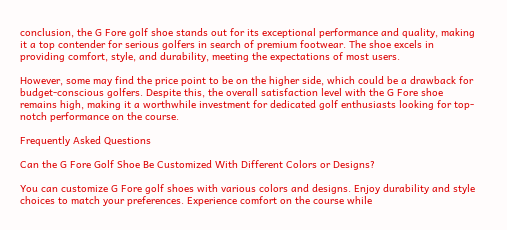conclusion, the G Fore golf shoe stands out for its exceptional performance and quality, making it a top contender for serious golfers in search of premium footwear. The shoe excels in providing comfort, style, and durability, meeting the expectations of most users.

However, some may find the price point to be on the higher side, which could be a drawback for budget-conscious golfers. Despite this, the overall satisfaction level with the G Fore shoe remains high, making it a worthwhile investment for dedicated golf enthusiasts looking for top-notch performance on the course.

Frequently Asked Questions

Can the G Fore Golf Shoe Be Customized With Different Colors or Designs?

You can customize G Fore golf shoes with various colors and designs. Enjoy durability and style choices to match your preferences. Experience comfort on the course while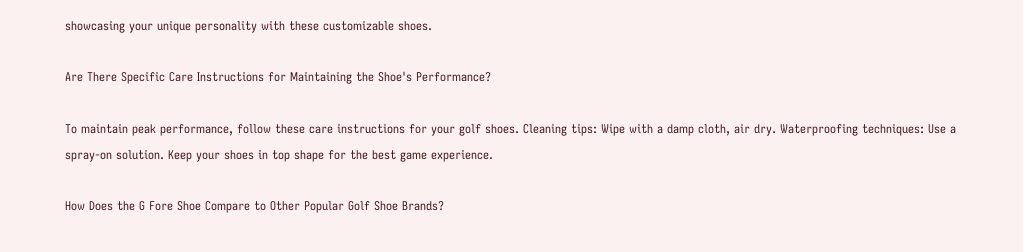showcasing your unique personality with these customizable shoes.

Are There Specific Care Instructions for Maintaining the Shoe's Performance?

To maintain peak performance, follow these care instructions for your golf shoes. Cleaning tips: Wipe with a damp cloth, air dry. Waterproofing techniques: Use a spray-on solution. Keep your shoes in top shape for the best game experience.

How Does the G Fore Shoe Compare to Other Popular Golf Shoe Brands?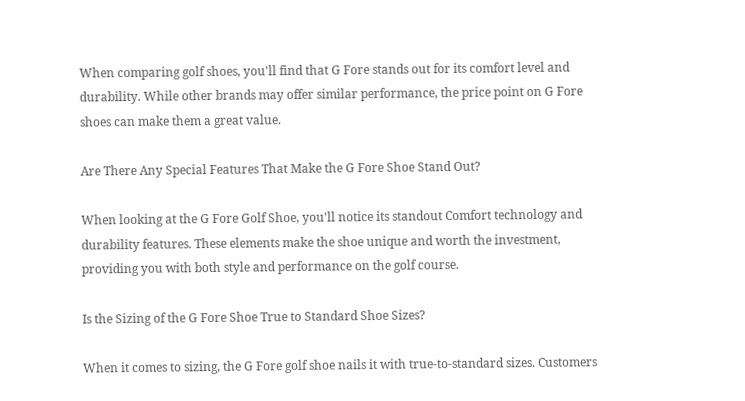When comparing golf shoes, you'll find that G Fore stands out for its comfort level and durability. While other brands may offer similar performance, the price point on G Fore shoes can make them a great value.

Are There Any Special Features That Make the G Fore Shoe Stand Out?

When looking at the G Fore Golf Shoe, you'll notice its standout Comfort technology and durability features. These elements make the shoe unique and worth the investment, providing you with both style and performance on the golf course.

Is the Sizing of the G Fore Shoe True to Standard Shoe Sizes?

When it comes to sizing, the G Fore golf shoe nails it with true-to-standard sizes. Customers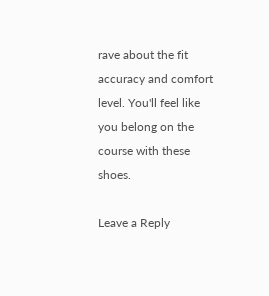rave about the fit accuracy and comfort level. You'll feel like you belong on the course with these shoes.

Leave a Reply